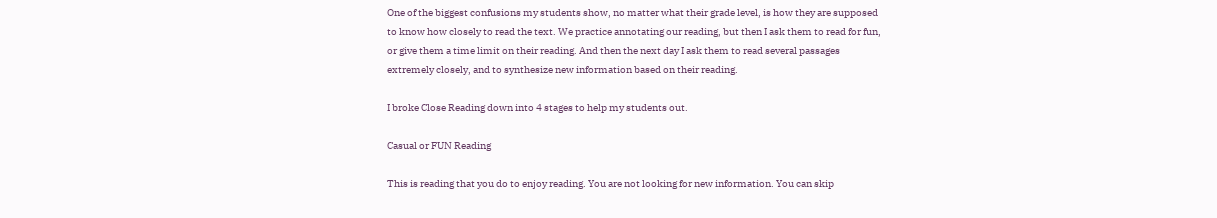One of the biggest confusions my students show, no matter what their grade level, is how they are supposed to know how closely to read the text. We practice annotating our reading, but then I ask them to read for fun, or give them a time limit on their reading. And then the next day I ask them to read several passages extremely closely, and to synthesize new information based on their reading.

I broke Close Reading down into 4 stages to help my students out.

Casual or FUN Reading

This is reading that you do to enjoy reading. You are not looking for new information. You can skip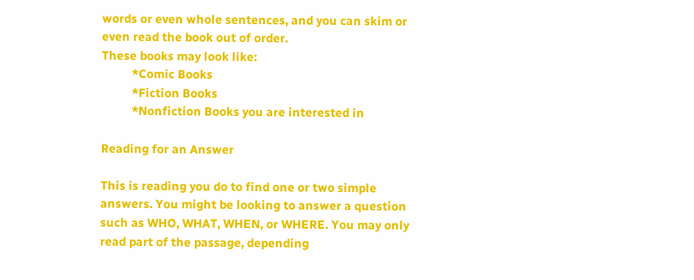words or even whole sentences, and you can skim or even read the book out of order.
These books may look like:
          *Comic Books
          *Fiction Books
          *Nonfiction Books you are interested in

Reading for an Answer

This is reading you do to find one or two simple answers. You might be looking to answer a question such as WHO, WHAT, WHEN, or WHERE. You may only read part of the passage, depending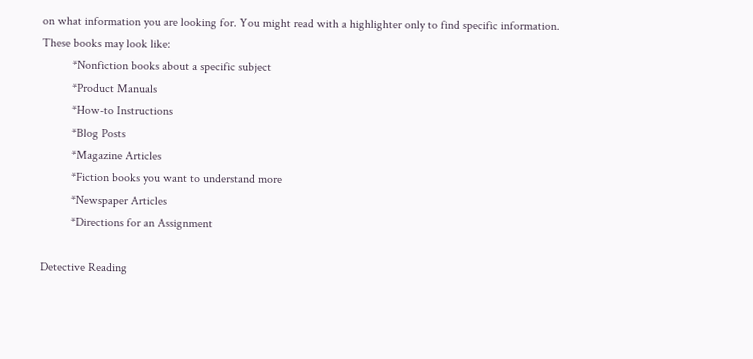on what information you are looking for. You might read with a highlighter only to find specific information.
These books may look like:
          *Nonfiction books about a specific subject
          *Product Manuals
          *How-to Instructions
          *Blog Posts
          *Magazine Articles
          *Fiction books you want to understand more
          *Newspaper Articles
          *Directions for an Assignment

Detective Reading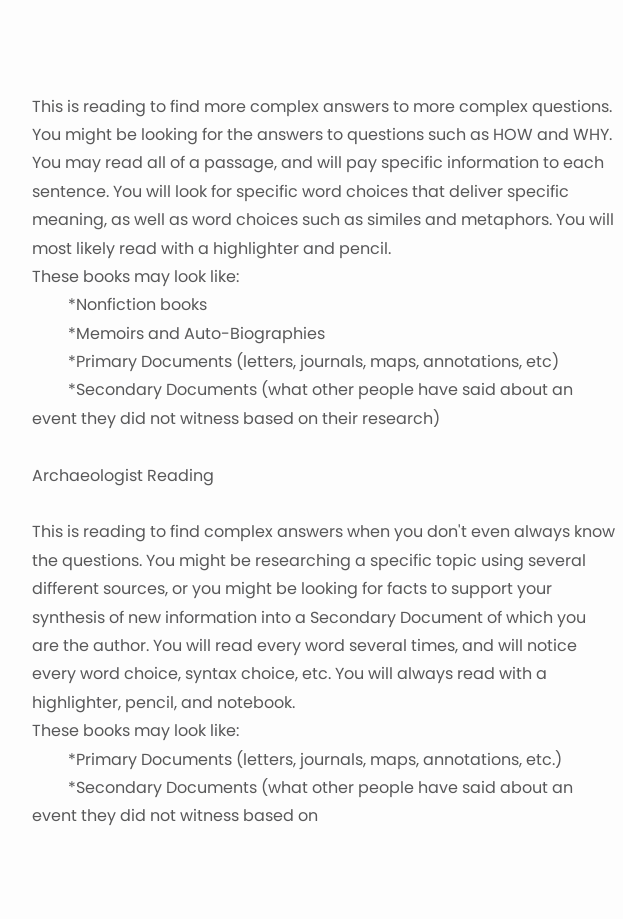This is reading to find more complex answers to more complex questions. You might be looking for the answers to questions such as HOW and WHY. You may read all of a passage, and will pay specific information to each sentence. You will look for specific word choices that deliver specific meaning, as well as word choices such as similes and metaphors. You will most likely read with a highlighter and pencil.
These books may look like:
         *Nonfiction books
         *Memoirs and Auto-Biographies
         *Primary Documents (letters, journals, maps, annotations, etc)
         *Secondary Documents (what other people have said about an event they did not witness based on their research)

Archaeologist Reading

This is reading to find complex answers when you don't even always know the questions. You might be researching a specific topic using several different sources, or you might be looking for facts to support your synthesis of new information into a Secondary Document of which you are the author. You will read every word several times, and will notice every word choice, syntax choice, etc. You will always read with a highlighter, pencil, and notebook.
These books may look like:
         *Primary Documents (letters, journals, maps, annotations, etc.)
         *Secondary Documents (what other people have said about an event they did not witness based on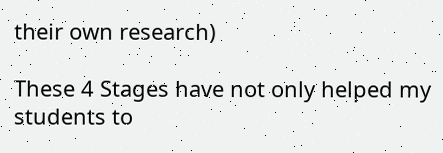their own research)

These 4 Stages have not only helped my students to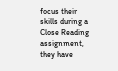focus their skills during a Close Reading assignment, they have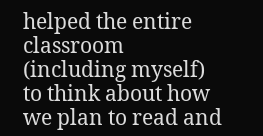helped the entire classroom (including myself) to think about how we plan to read and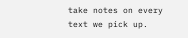take notes on every text we pick up.